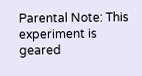Parental Note: This experiment is geared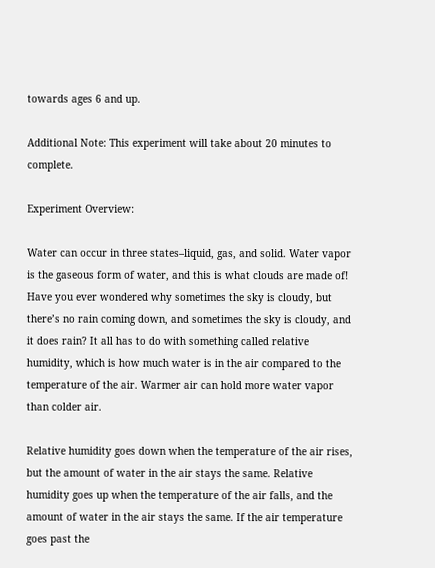towards ages 6 and up.

Additional Note: This experiment will take about 20 minutes to complete.

Experiment Overview:

Water can occur in three states–liquid, gas, and solid. Water vapor is the gaseous form of water, and this is what clouds are made of! Have you ever wondered why sometimes the sky is cloudy, but there’s no rain coming down, and sometimes the sky is cloudy, and it does rain? It all has to do with something called relative humidity, which is how much water is in the air compared to the temperature of the air. Warmer air can hold more water vapor than colder air.

Relative humidity goes down when the temperature of the air rises, but the amount of water in the air stays the same. Relative humidity goes up when the temperature of the air falls, and the amount of water in the air stays the same. If the air temperature goes past the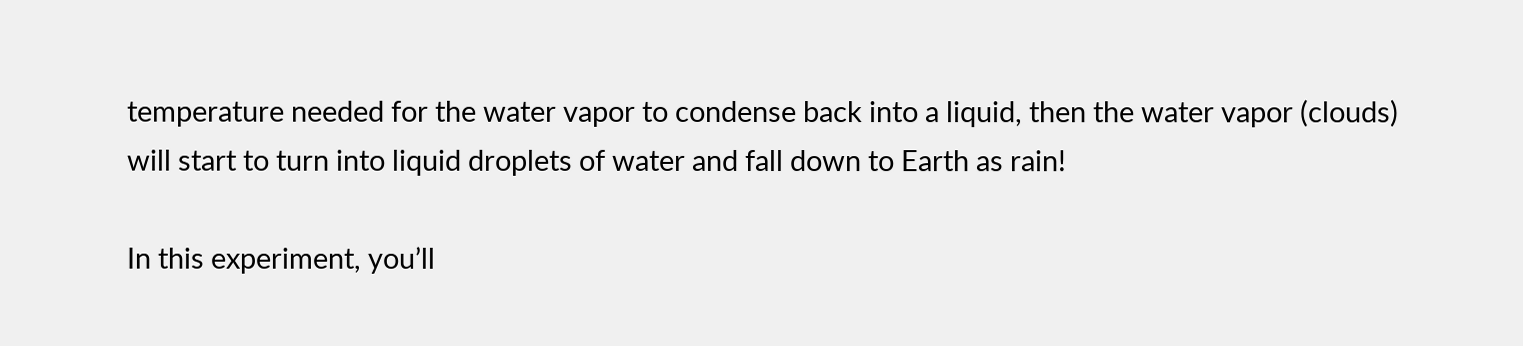temperature needed for the water vapor to condense back into a liquid, then the water vapor (clouds) will start to turn into liquid droplets of water and fall down to Earth as rain!

In this experiment, you’ll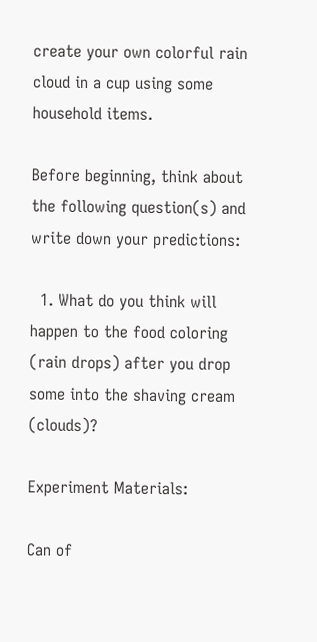create your own colorful rain cloud in a cup using some household items.

Before beginning, think about the following question(s) and write down your predictions:

  1. What do you think will happen to the food coloring (rain drops) after you drop some into the shaving cream (clouds)?

Experiment Materials:

Can of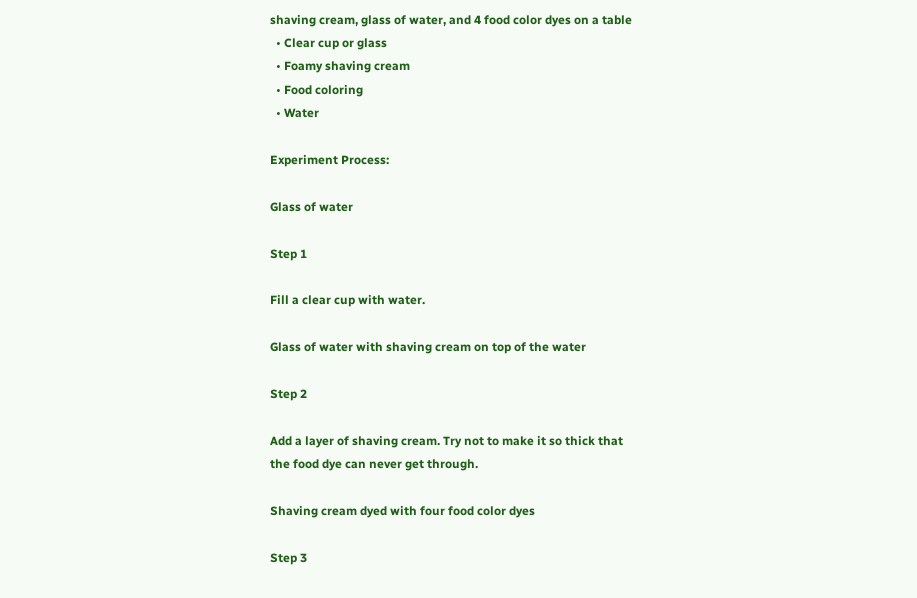shaving cream, glass of water, and 4 food color dyes on a table
  • Clear cup or glass
  • Foamy shaving cream
  • Food coloring
  • Water

Experiment Process:

Glass of water

Step 1

Fill a clear cup with water.

Glass of water with shaving cream on top of the water

Step 2

Add a layer of shaving cream. Try not to make it so thick that the food dye can never get through.

Shaving cream dyed with four food color dyes

Step 3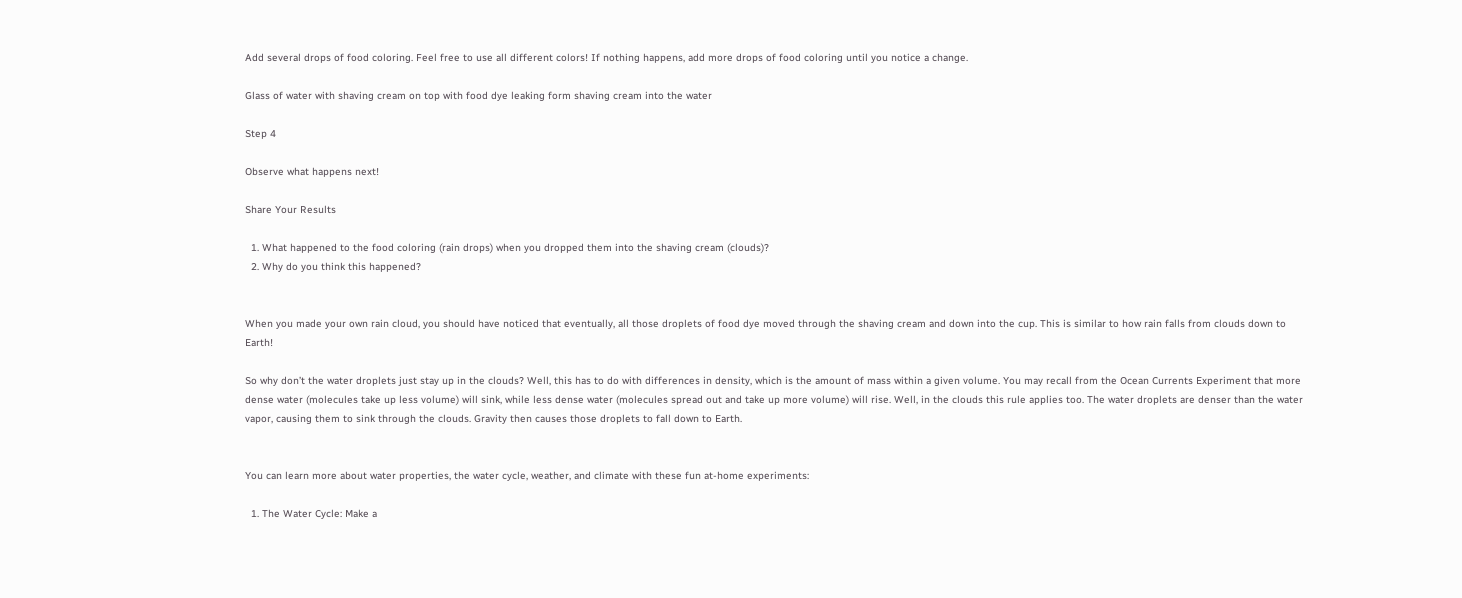Add several drops of food coloring. Feel free to use all different colors! If nothing happens, add more drops of food coloring until you notice a change.

Glass of water with shaving cream on top with food dye leaking form shaving cream into the water

Step 4

Observe what happens next!

Share Your Results

  1. What happened to the food coloring (rain drops) when you dropped them into the shaving cream (clouds)?
  2. Why do you think this happened?


When you made your own rain cloud, you should have noticed that eventually, all those droplets of food dye moved through the shaving cream and down into the cup. This is similar to how rain falls from clouds down to Earth!

So why don’t the water droplets just stay up in the clouds? Well, this has to do with differences in density, which is the amount of mass within a given volume. You may recall from the Ocean Currents Experiment that more dense water (molecules take up less volume) will sink, while less dense water (molecules spread out and take up more volume) will rise. Well, in the clouds this rule applies too. The water droplets are denser than the water vapor, causing them to sink through the clouds. Gravity then causes those droplets to fall down to Earth.


You can learn more about water properties, the water cycle, weather, and climate with these fun at-home experiments:

  1. The Water Cycle: Make a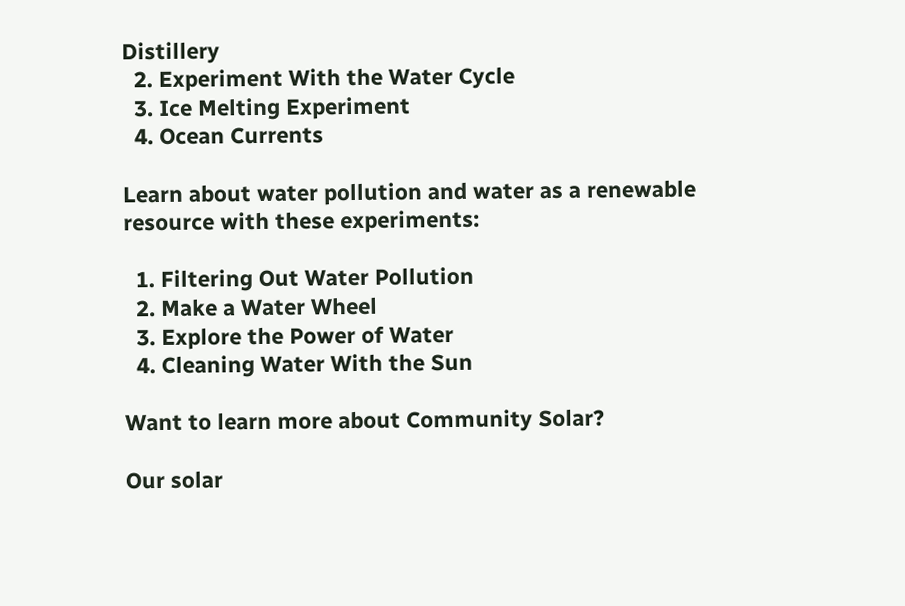Distillery
  2. Experiment With the Water Cycle
  3. Ice Melting Experiment
  4. Ocean Currents

Learn about water pollution and water as a renewable resource with these experiments:

  1. Filtering Out Water Pollution
  2. Make a Water Wheel
  3. Explore the Power of Water
  4. Cleaning Water With the Sun

Want to learn more about Community Solar?

Our solar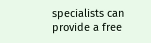specialists can provide a free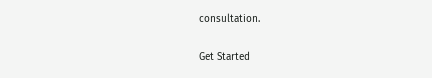consultation.

Get Started